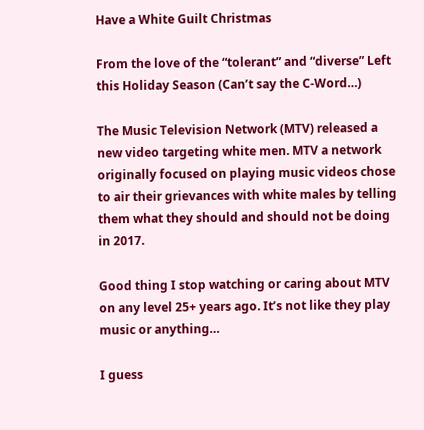Have a White Guilt Christmas

From the love of the “tolerant” and “diverse” Left this Holiday Season (Can’t say the C-Word…)

The Music Television Network (MTV) released a new video targeting white men. MTV a network originally focused on playing music videos chose to air their grievances with white males by telling them what they should and should not be doing in 2017.

Good thing I stop watching or caring about MTV on any level 25+ years ago. It’s not like they play music or anything…

I guess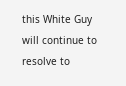this White Guy will continue to resolve to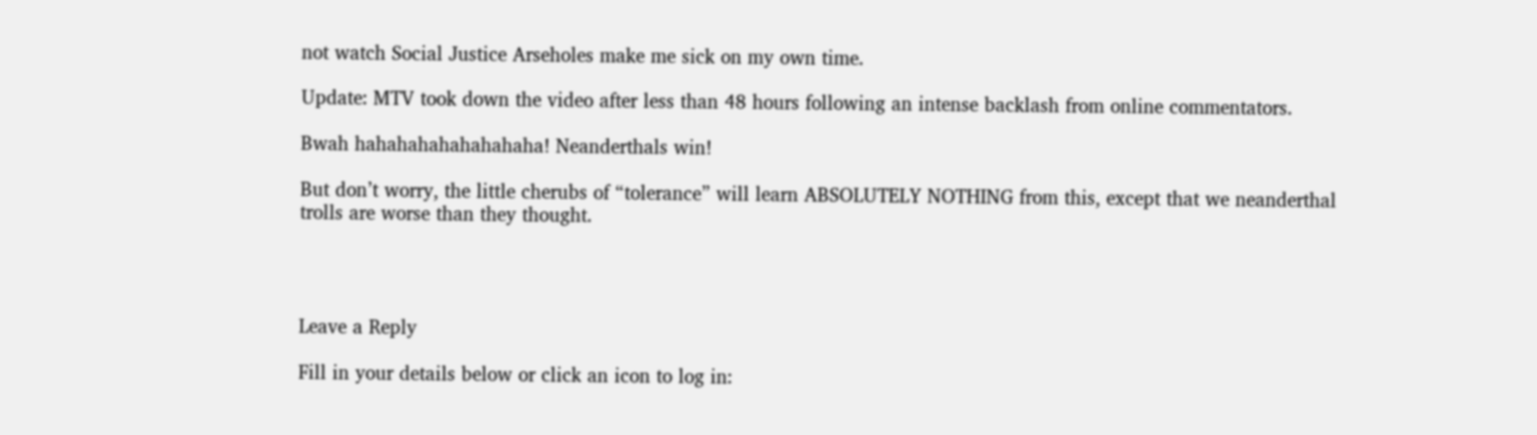not watch Social Justice Arseholes make me sick on my own time.

Update: MTV took down the video after less than 48 hours following an intense backlash from online commentators.

Bwah hahahahahahahahaha! Neanderthals win!

But don’t worry, the little cherubs of “tolerance” will learn ABSOLUTELY NOTHING from this, except that we neanderthal trolls are worse than they thought.




Leave a Reply

Fill in your details below or click an icon to log in: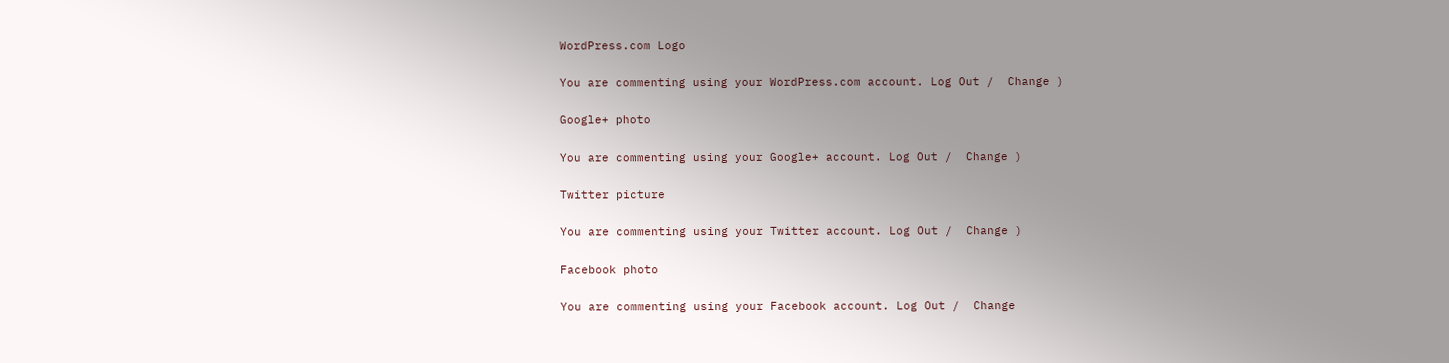WordPress.com Logo

You are commenting using your WordPress.com account. Log Out /  Change )

Google+ photo

You are commenting using your Google+ account. Log Out /  Change )

Twitter picture

You are commenting using your Twitter account. Log Out /  Change )

Facebook photo

You are commenting using your Facebook account. Log Out /  Change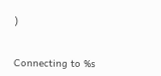)


Connecting to %s